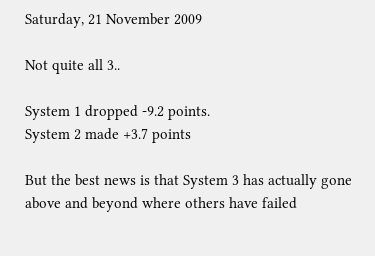Saturday, 21 November 2009

Not quite all 3..

System 1 dropped -9.2 points.
System 2 made +3.7 points

But the best news is that System 3 has actually gone above and beyond where others have failed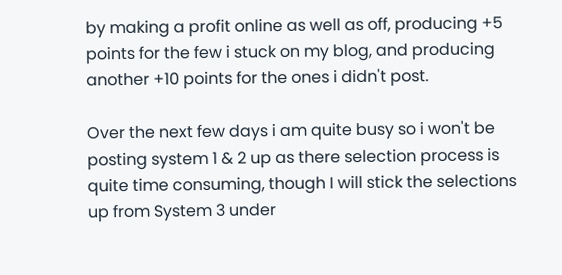by making a profit online as well as off, producing +5 points for the few i stuck on my blog, and producing another +10 points for the ones i didn't post.

Over the next few days i am quite busy so i won't be posting system 1 & 2 up as there selection process is quite time consuming, though I will stick the selections up from System 3 under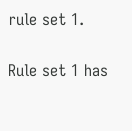rule set 1.

Rule set 1 has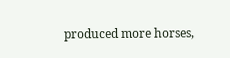produced more horses,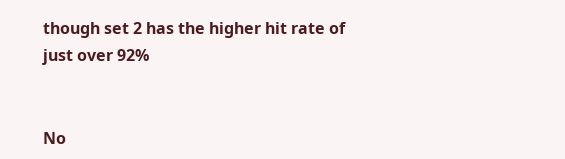though set 2 has the higher hit rate of just over 92%


No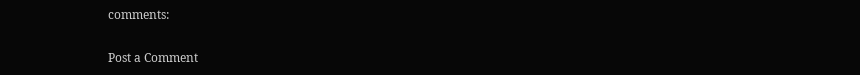comments:

Post a Comment